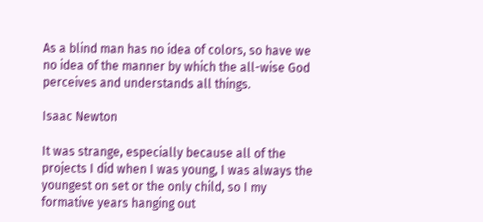As a blind man has no idea of colors, so have we no idea of the manner by which the all-wise God perceives and understands all things.

Isaac Newton

It was strange, especially because all of the projects I did when I was young, I was always the youngest on set or the only child, so I my formative years hanging out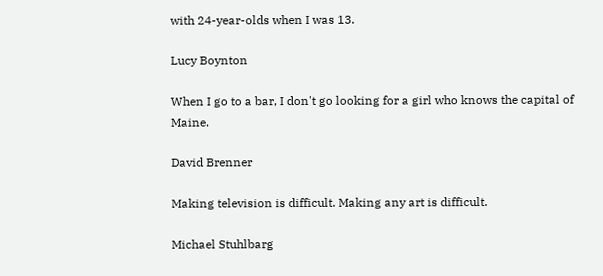with 24-year-olds when I was 13.

Lucy Boynton

When I go to a bar, I don't go looking for a girl who knows the capital of Maine.

David Brenner

Making television is difficult. Making any art is difficult.

Michael Stuhlbarg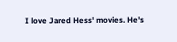I love Jared Hess' movies. He's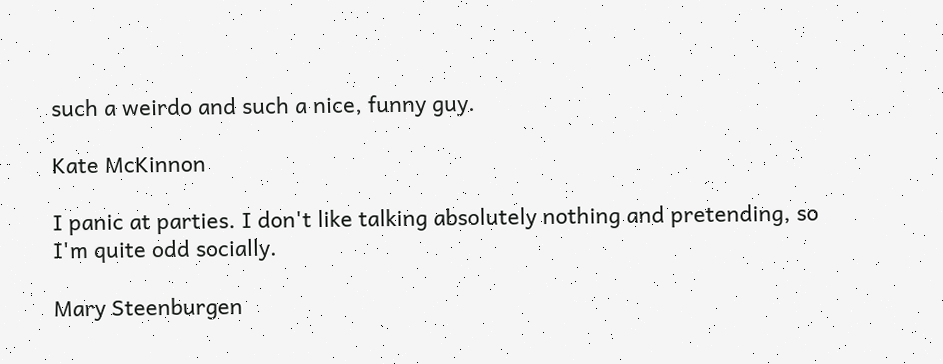such a weirdo and such a nice, funny guy.

Kate McKinnon

I panic at parties. I don't like talking absolutely nothing and pretending, so I'm quite odd socially.

Mary Steenburgen